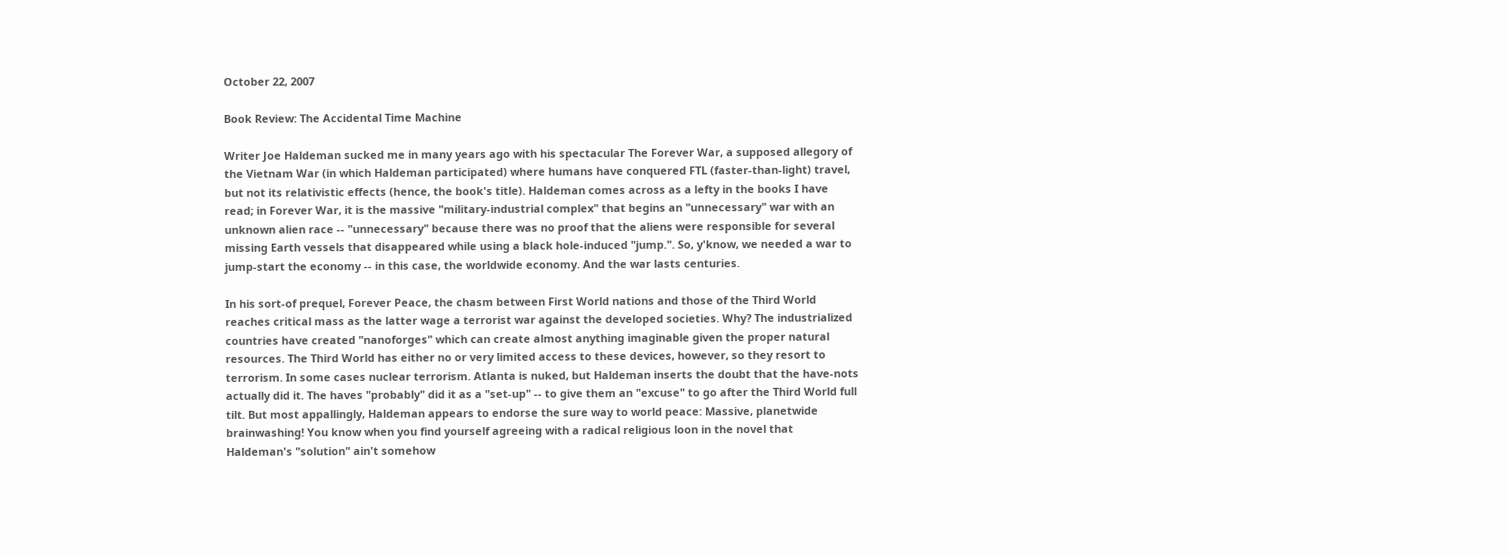October 22, 2007

Book Review: The Accidental Time Machine

Writer Joe Haldeman sucked me in many years ago with his spectacular The Forever War, a supposed allegory of the Vietnam War (in which Haldeman participated) where humans have conquered FTL (faster-than-light) travel, but not its relativistic effects (hence, the book's title). Haldeman comes across as a lefty in the books I have read; in Forever War, it is the massive "military-industrial complex" that begins an "unnecessary" war with an unknown alien race -- "unnecessary" because there was no proof that the aliens were responsible for several missing Earth vessels that disappeared while using a black hole-induced "jump.". So, y'know, we needed a war to jump-start the economy -- in this case, the worldwide economy. And the war lasts centuries.

In his sort-of prequel, Forever Peace, the chasm between First World nations and those of the Third World reaches critical mass as the latter wage a terrorist war against the developed societies. Why? The industrialized countries have created "nanoforges" which can create almost anything imaginable given the proper natural resources. The Third World has either no or very limited access to these devices, however, so they resort to terrorism. In some cases nuclear terrorism. Atlanta is nuked, but Haldeman inserts the doubt that the have-nots actually did it. The haves "probably" did it as a "set-up" -- to give them an "excuse" to go after the Third World full tilt. But most appallingly, Haldeman appears to endorse the sure way to world peace: Massive, planetwide brainwashing! You know when you find yourself agreeing with a radical religious loon in the novel that Haldeman's "solution" ain't somehow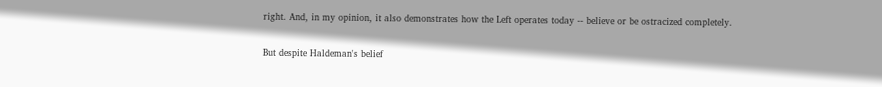right. And, in my opinion, it also demonstrates how the Left operates today -- believe or be ostracized completely.

But despite Haldeman's belief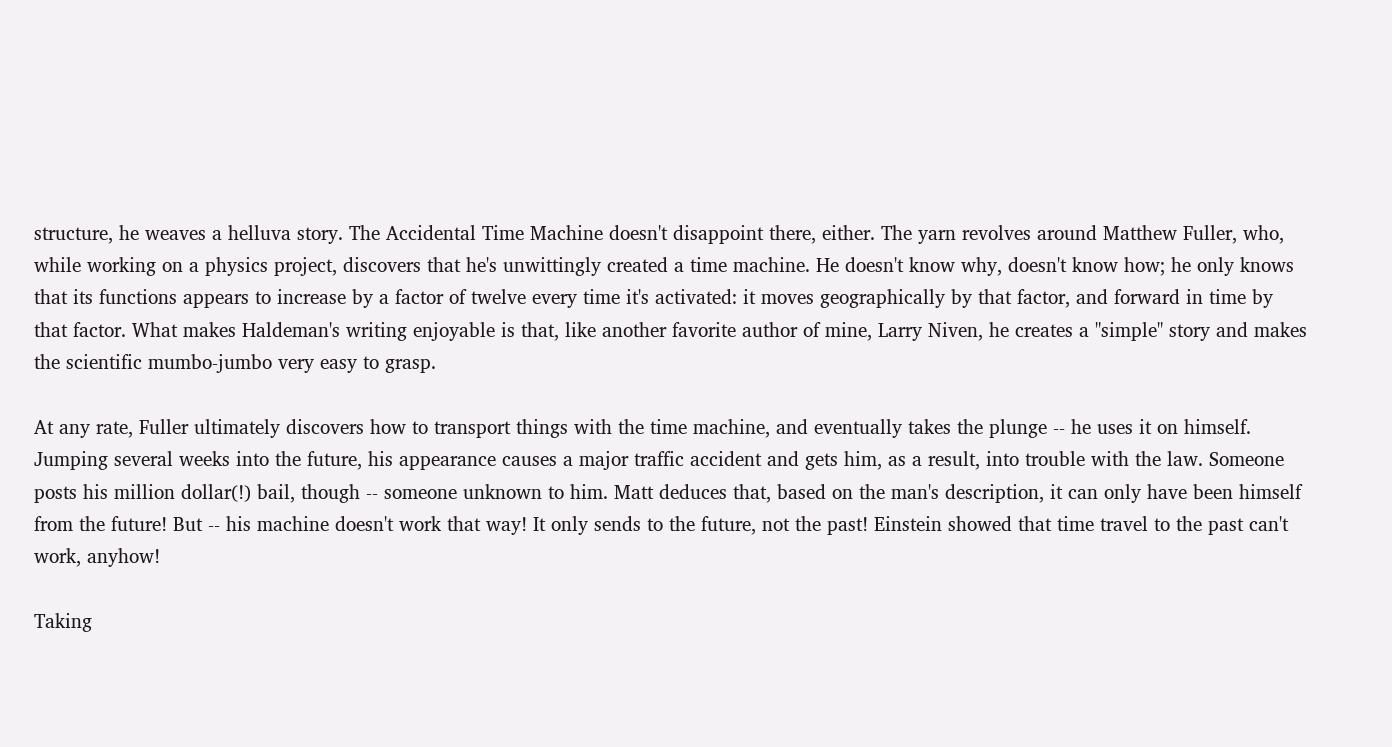structure, he weaves a helluva story. The Accidental Time Machine doesn't disappoint there, either. The yarn revolves around Matthew Fuller, who, while working on a physics project, discovers that he's unwittingly created a time machine. He doesn't know why, doesn't know how; he only knows that its functions appears to increase by a factor of twelve every time it's activated: it moves geographically by that factor, and forward in time by that factor. What makes Haldeman's writing enjoyable is that, like another favorite author of mine, Larry Niven, he creates a "simple" story and makes the scientific mumbo-jumbo very easy to grasp.

At any rate, Fuller ultimately discovers how to transport things with the time machine, and eventually takes the plunge -- he uses it on himself. Jumping several weeks into the future, his appearance causes a major traffic accident and gets him, as a result, into trouble with the law. Someone posts his million dollar(!) bail, though -- someone unknown to him. Matt deduces that, based on the man's description, it can only have been himself from the future! But -- his machine doesn't work that way! It only sends to the future, not the past! Einstein showed that time travel to the past can't work, anyhow!

Taking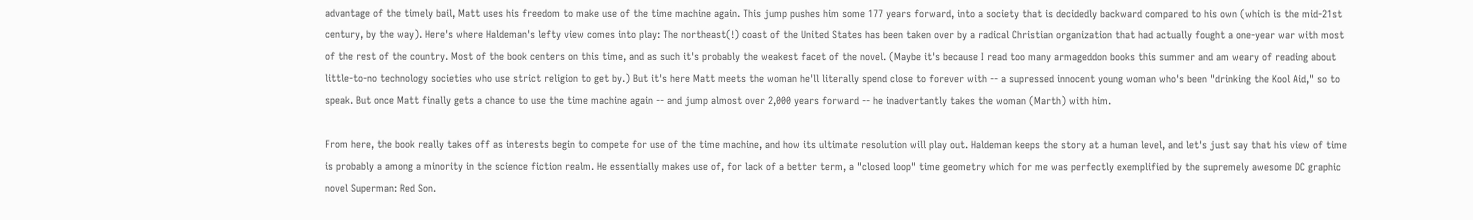advantage of the timely bail, Matt uses his freedom to make use of the time machine again. This jump pushes him some 177 years forward, into a society that is decidedly backward compared to his own (which is the mid-21st century, by the way). Here's where Haldeman's lefty view comes into play: The northeast(!) coast of the United States has been taken over by a radical Christian organization that had actually fought a one-year war with most of the rest of the country. Most of the book centers on this time, and as such it's probably the weakest facet of the novel. (Maybe it's because I read too many armageddon books this summer and am weary of reading about little-to-no technology societies who use strict religion to get by.) But it's here Matt meets the woman he'll literally spend close to forever with -- a supressed innocent young woman who's been "drinking the Kool Aid," so to speak. But once Matt finally gets a chance to use the time machine again -- and jump almost over 2,000 years forward -- he inadvertantly takes the woman (Marth) with him.

From here, the book really takes off as interests begin to compete for use of the time machine, and how its ultimate resolution will play out. Haldeman keeps the story at a human level, and let's just say that his view of time is probably a among a minority in the science fiction realm. He essentially makes use of, for lack of a better term, a "closed loop" time geometry which for me was perfectly exemplified by the supremely awesome DC graphic novel Superman: Red Son.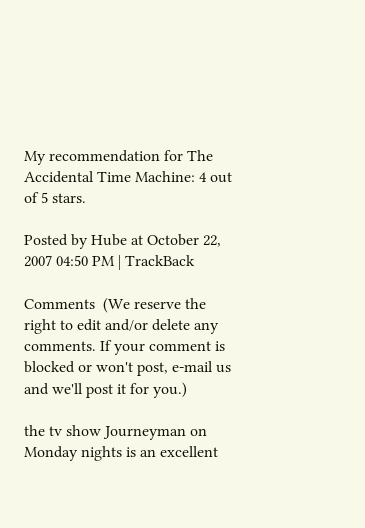My recommendation for The Accidental Time Machine: 4 out of 5 stars.

Posted by Hube at October 22, 2007 04:50 PM | TrackBack

Comments  (We reserve the right to edit and/or delete any comments. If your comment is blocked or won't post, e-mail us and we'll post it for you.)

the tv show Journeyman on Monday nights is an excellent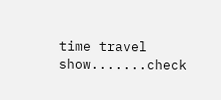time travel show.......check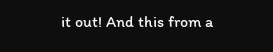it out! And this from a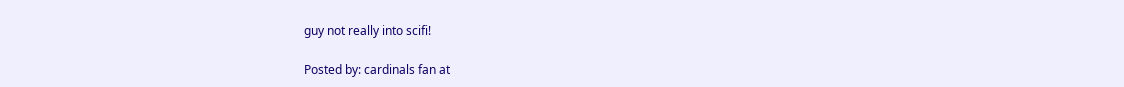guy not really into scifi!

Posted by: cardinals fan at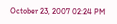October 23, 2007 02:24 PM